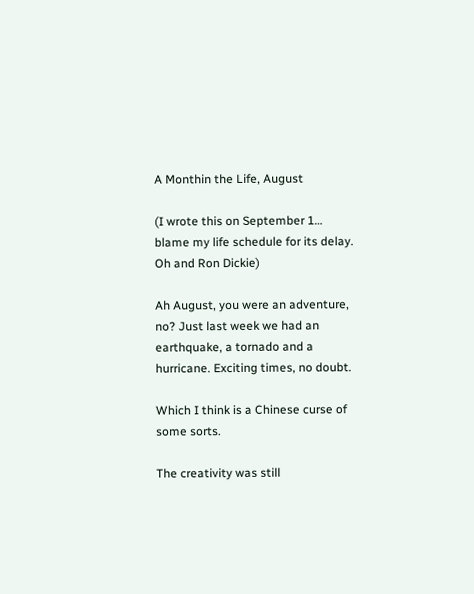A Monthin the Life, August

(I wrote this on September 1… blame my life schedule for its delay. Oh and Ron Dickie)

Ah August, you were an adventure, no? Just last week we had an earthquake, a tornado and a hurricane. Exciting times, no doubt.

Which I think is a Chinese curse of some sorts.

The creativity was still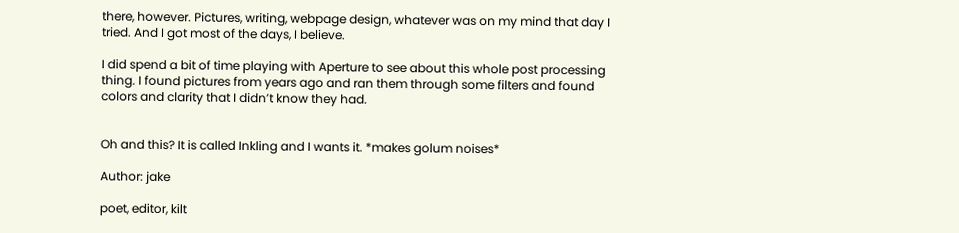there, however. Pictures, writing, webpage design, whatever was on my mind that day I tried. And I got most of the days, I believe.

I did spend a bit of time playing with Aperture to see about this whole post processing thing. I found pictures from years ago and ran them through some filters and found colors and clarity that I didn’t know they had.


Oh and this? It is called Inkling and I wants it. *makes golum noises*

Author: jake

poet, editor, kilt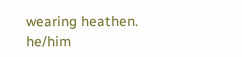wearing heathen. he/him